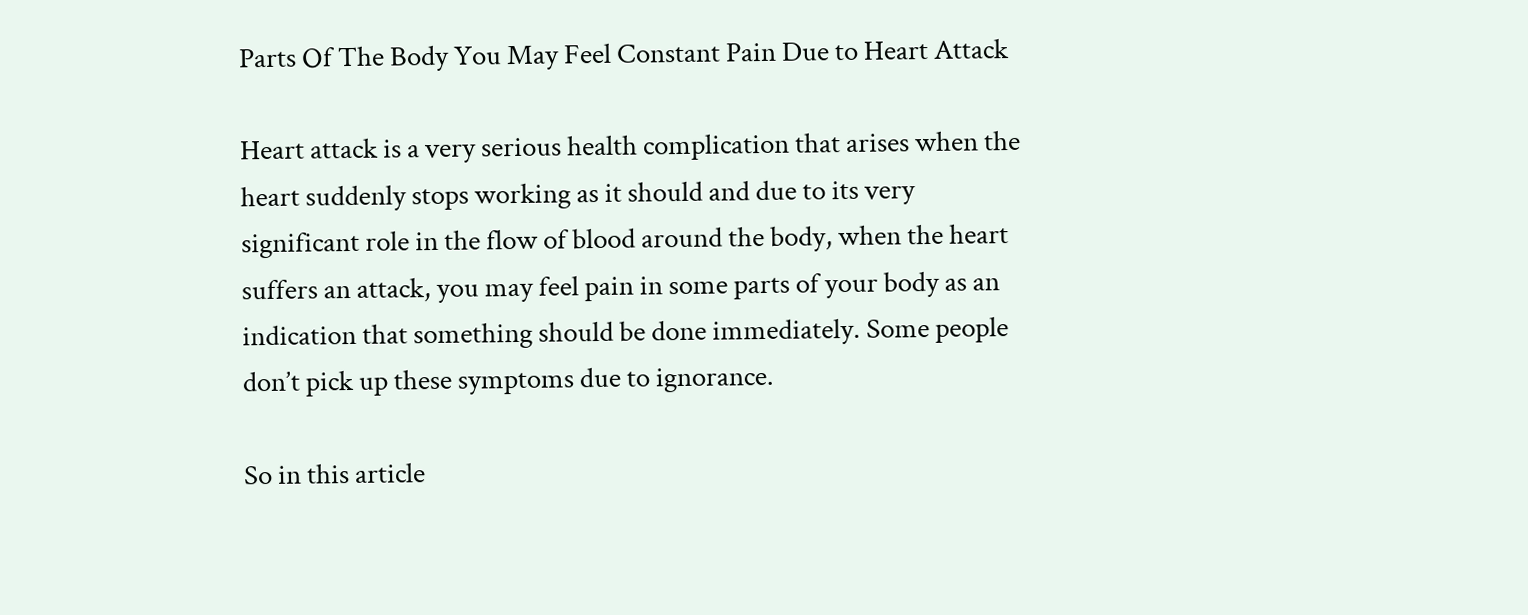Parts Of The Body You May Feel Constant Pain Due to Heart Attack

Heart attack is a very serious health complication that arises when the heart suddenly stops working as it should and due to its very significant role in the flow of blood around the body, when the heart suffers an attack, you may feel pain in some parts of your body as an indication that something should be done immediately. Some people don’t pick up these symptoms due to ignorance.

So in this article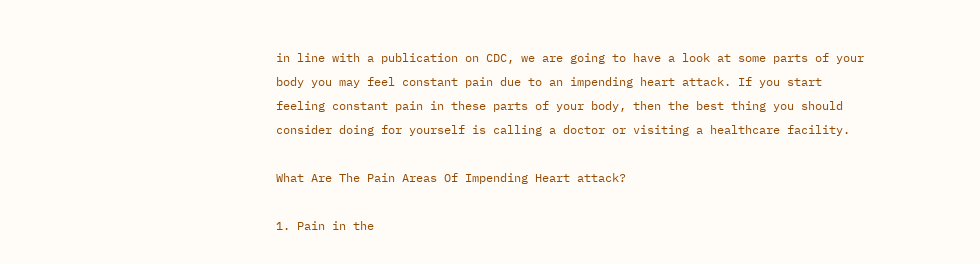in line with a publication on CDC, we are going to have a look at some parts of your body you may feel constant pain due to an impending heart attack. If you start feeling constant pain in these parts of your body, then the best thing you should consider doing for yourself is calling a doctor or visiting a healthcare facility.

What Are The Pain Areas Of Impending Heart attack?

1. Pain in the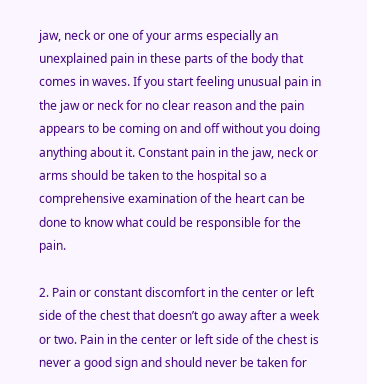jaw, neck or one of your arms especially an unexplained pain in these parts of the body that comes in waves. If you start feeling unusual pain in the jaw or neck for no clear reason and the pain appears to be coming on and off without you doing anything about it. Constant pain in the jaw, neck or arms should be taken to the hospital so a comprehensive examination of the heart can be done to know what could be responsible for the pain.

2. Pain or constant discomfort in the center or left side of the chest that doesn’t go away after a week or two. Pain in the center or left side of the chest is never a good sign and should never be taken for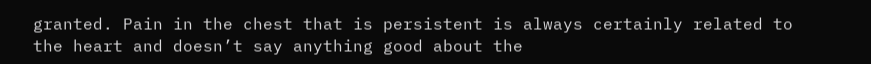granted. Pain in the chest that is persistent is always certainly related to the heart and doesn’t say anything good about the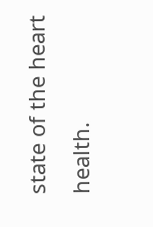state of the heart health.